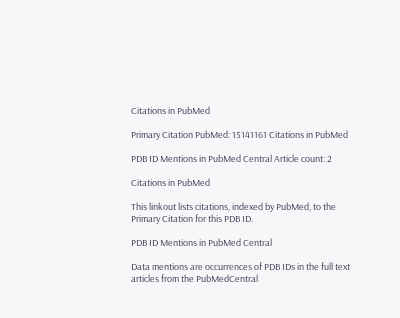Citations in PubMed

Primary Citation PubMed: 15141161 Citations in PubMed

PDB ID Mentions in PubMed Central Article count: 2

Citations in PubMed

This linkout lists citations, indexed by PubMed, to the Primary Citation for this PDB ID.

PDB ID Mentions in PubMed Central

Data mentions are occurrences of PDB IDs in the full text articles from the PubMedCentral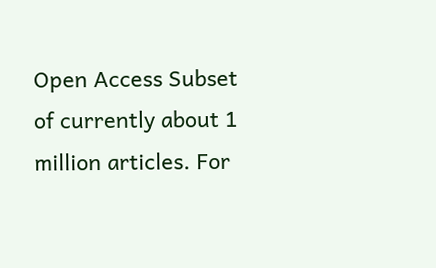Open Access Subset of currently about 1 million articles. For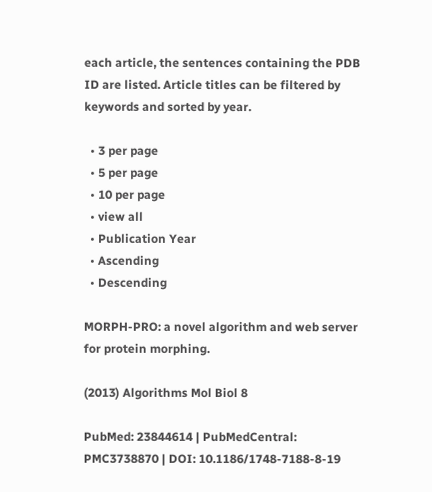each article, the sentences containing the PDB ID are listed. Article titles can be filtered by keywords and sorted by year.

  • 3 per page
  • 5 per page
  • 10 per page
  • view all
  • Publication Year
  • Ascending
  • Descending

MORPH-PRO: a novel algorithm and web server for protein morphing.

(2013) Algorithms Mol Biol 8

PubMed: 23844614 | PubMedCentral: PMC3738870 | DOI: 10.1186/1748-7188-8-19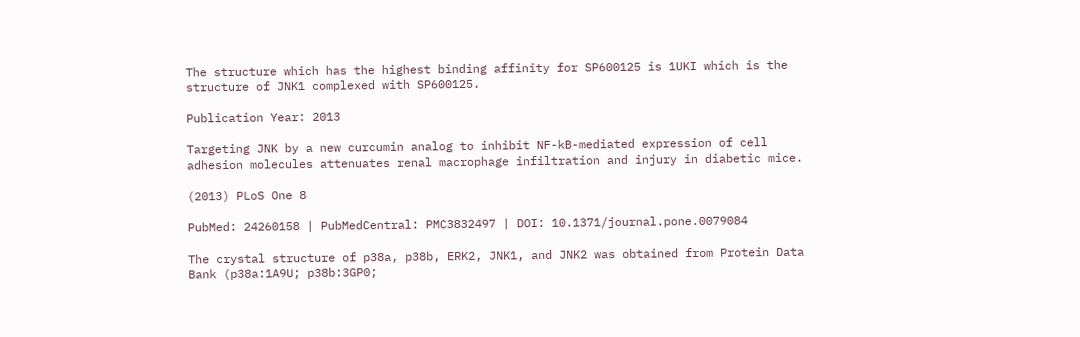The structure which has the highest binding affinity for SP600125 is 1UKI which is the structure of JNK1 complexed with SP600125.

Publication Year: 2013

Targeting JNK by a new curcumin analog to inhibit NF-kB-mediated expression of cell adhesion molecules attenuates renal macrophage infiltration and injury in diabetic mice.

(2013) PLoS One 8

PubMed: 24260158 | PubMedCentral: PMC3832497 | DOI: 10.1371/journal.pone.0079084

The crystal structure of p38a, p38b, ERK2, JNK1, and JNK2 was obtained from Protein Data Bank (p38a:1A9U; p38b:3GP0;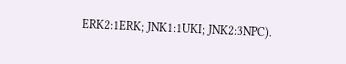ERK2:1ERK; JNK1:1UKI; JNK2:3NPC).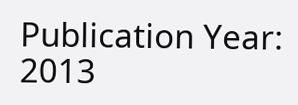Publication Year: 2013